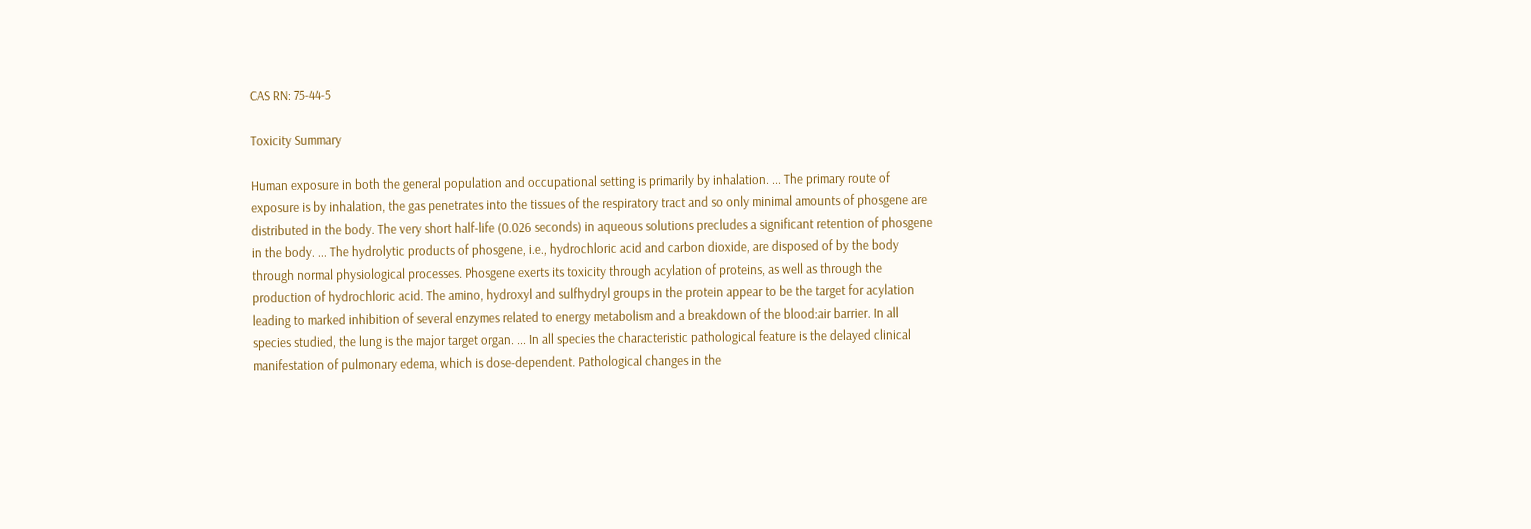CAS RN: 75-44-5

Toxicity Summary

Human exposure in both the general population and occupational setting is primarily by inhalation. ... The primary route of exposure is by inhalation, the gas penetrates into the tissues of the respiratory tract and so only minimal amounts of phosgene are distributed in the body. The very short half-life (0.026 seconds) in aqueous solutions precludes a significant retention of phosgene in the body. ... The hydrolytic products of phosgene, i.e., hydrochloric acid and carbon dioxide, are disposed of by the body through normal physiological processes. Phosgene exerts its toxicity through acylation of proteins, as well as through the production of hydrochloric acid. The amino, hydroxyl and sulfhydryl groups in the protein appear to be the target for acylation leading to marked inhibition of several enzymes related to energy metabolism and a breakdown of the blood:air barrier. In all species studied, the lung is the major target organ. ... In all species the characteristic pathological feature is the delayed clinical manifestation of pulmonary edema, which is dose-dependent. Pathological changes in the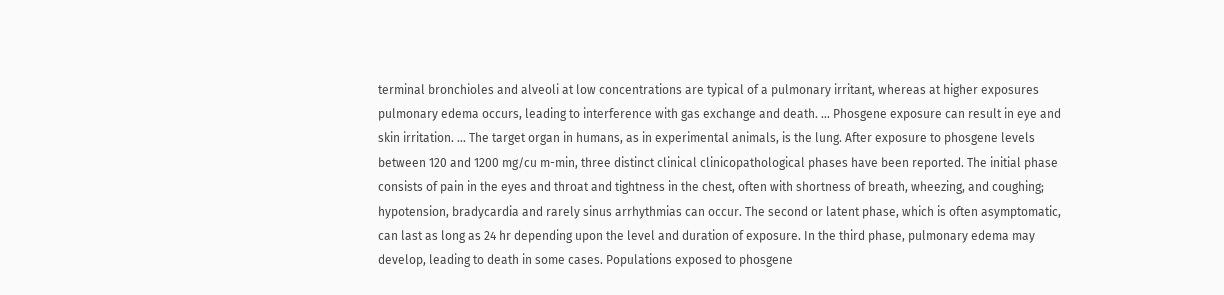terminal bronchioles and alveoli at low concentrations are typical of a pulmonary irritant, whereas at higher exposures pulmonary edema occurs, leading to interference with gas exchange and death. ... Phosgene exposure can result in eye and skin irritation. ... The target organ in humans, as in experimental animals, is the lung. After exposure to phosgene levels between 120 and 1200 mg/cu m-min, three distinct clinical clinicopathological phases have been reported. The initial phase consists of pain in the eyes and throat and tightness in the chest, often with shortness of breath, wheezing, and coughing; hypotension, bradycardia and rarely sinus arrhythmias can occur. The second or latent phase, which is often asymptomatic, can last as long as 24 hr depending upon the level and duration of exposure. In the third phase, pulmonary edema may develop, leading to death in some cases. Populations exposed to phosgene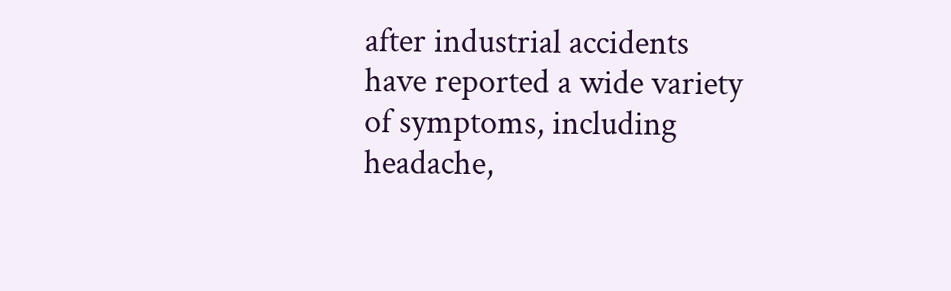after industrial accidents have reported a wide variety of symptoms, including headache,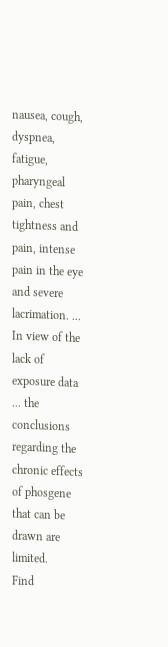nausea, cough, dyspnea, fatigue, pharyngeal pain, chest tightness and pain, intense pain in the eye and severe lacrimation. ... In view of the lack of exposure data ... the conclusions regarding the chronic effects of phosgene that can be drawn are limited.
Find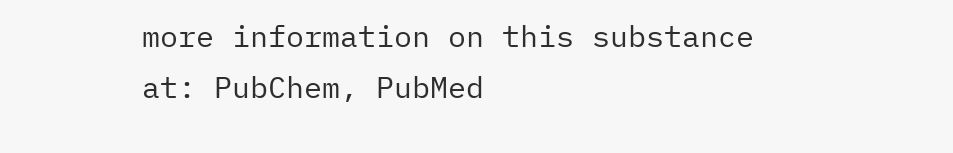more information on this substance at: PubChem, PubMed